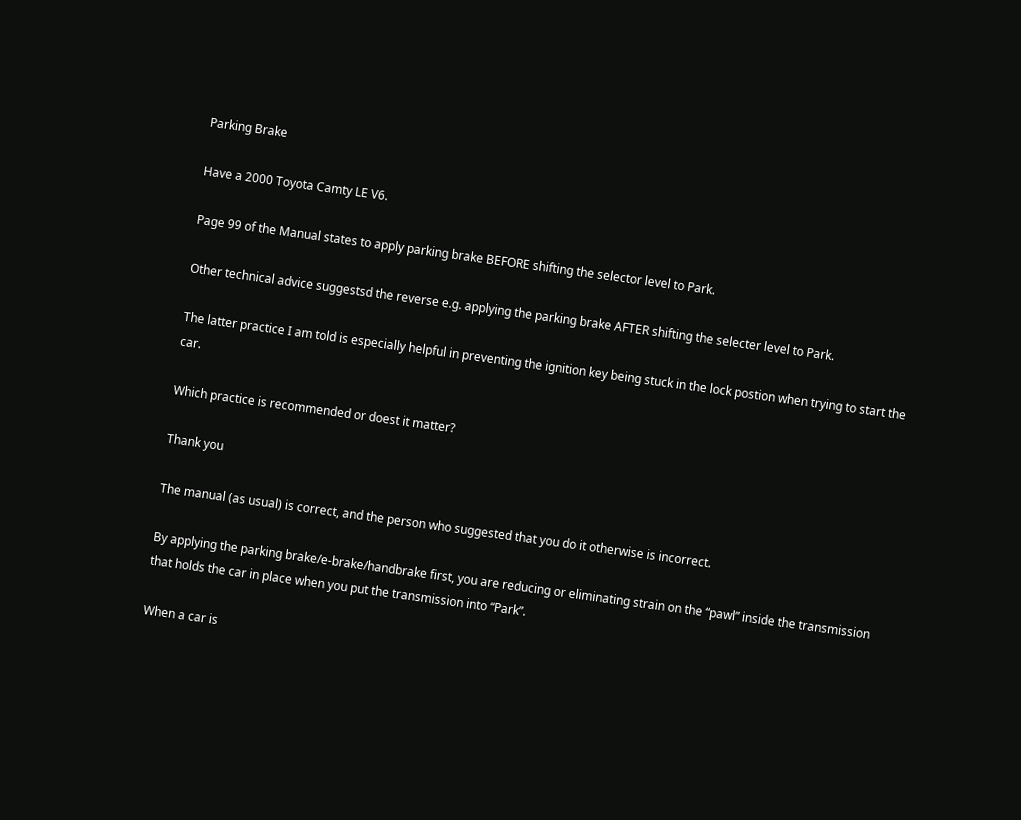Parking Brake

Have a 2000 Toyota Camty LE V6.

Page 99 of the Manual states to apply parking brake BEFORE shifting the selector level to Park.

Other technical advice suggestsd the reverse e.g. applying the parking brake AFTER shifting the selecter level to Park.

The latter practice I am told is especially helpful in preventing the ignition key being stuck in the lock postion when trying to start the car.

Which practice is recommended or doest it matter?

Thank you

The manual (as usual) is correct, and the person who suggested that you do it otherwise is incorrect.

By applying the parking brake/e-brake/handbrake first, you are reducing or eliminating strain on the “pawl” inside the transmission that holds the car in place when you put the transmission into “Park”.

When a car is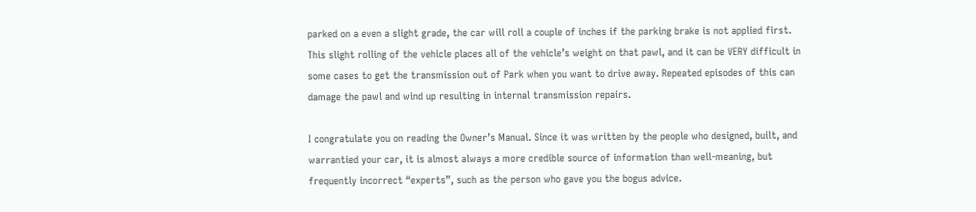parked on a even a slight grade, the car will roll a couple of inches if the parking brake is not applied first. This slight rolling of the vehicle places all of the vehicle’s weight on that pawl, and it can be VERY difficult in some cases to get the transmission out of Park when you want to drive away. Repeated episodes of this can damage the pawl and wind up resulting in internal transmission repairs.

I congratulate you on reading the Owner’s Manual. Since it was written by the people who designed, built, and warrantied your car, it is almost always a more credible source of information than well-meaning, but frequently incorrect “experts”, such as the person who gave you the bogus advice.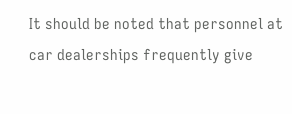It should be noted that personnel at car dealerships frequently give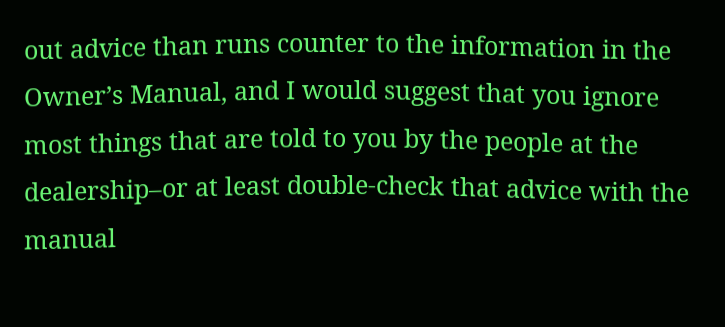out advice than runs counter to the information in the Owner’s Manual, and I would suggest that you ignore most things that are told to you by the people at the dealership–or at least double-check that advice with the manual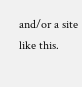and/or a site like this.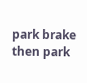park brake then park